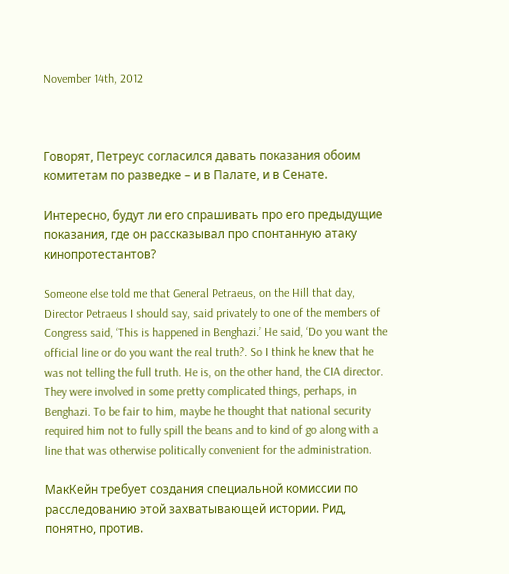November 14th, 2012



Говорят, Петреус согласился давать показания обоим комитетам по разведке – и в Палате, и в Сенате.

Интересно, будут ли его спрашивать про его предыдущие показания, где он рассказывал про спонтанную атаку кинопротестантов?

Someone else told me that General Petraeus, on the Hill that day, Director Petraeus I should say, said privately to one of the members of Congress said, ‘This is happened in Benghazi.’ He said, ‘Do you want the official line or do you want the real truth?. So I think he knew that he was not telling the full truth. He is, on the other hand, the CIA director. They were involved in some pretty complicated things, perhaps, in Benghazi. To be fair to him, maybe he thought that national security required him not to fully spill the beans and to kind of go along with a line that was otherwise politically convenient for the administration.

МакКейн требует создания специальной комиссии по расследованию этой захватывающей истории. Рид, понятно, против.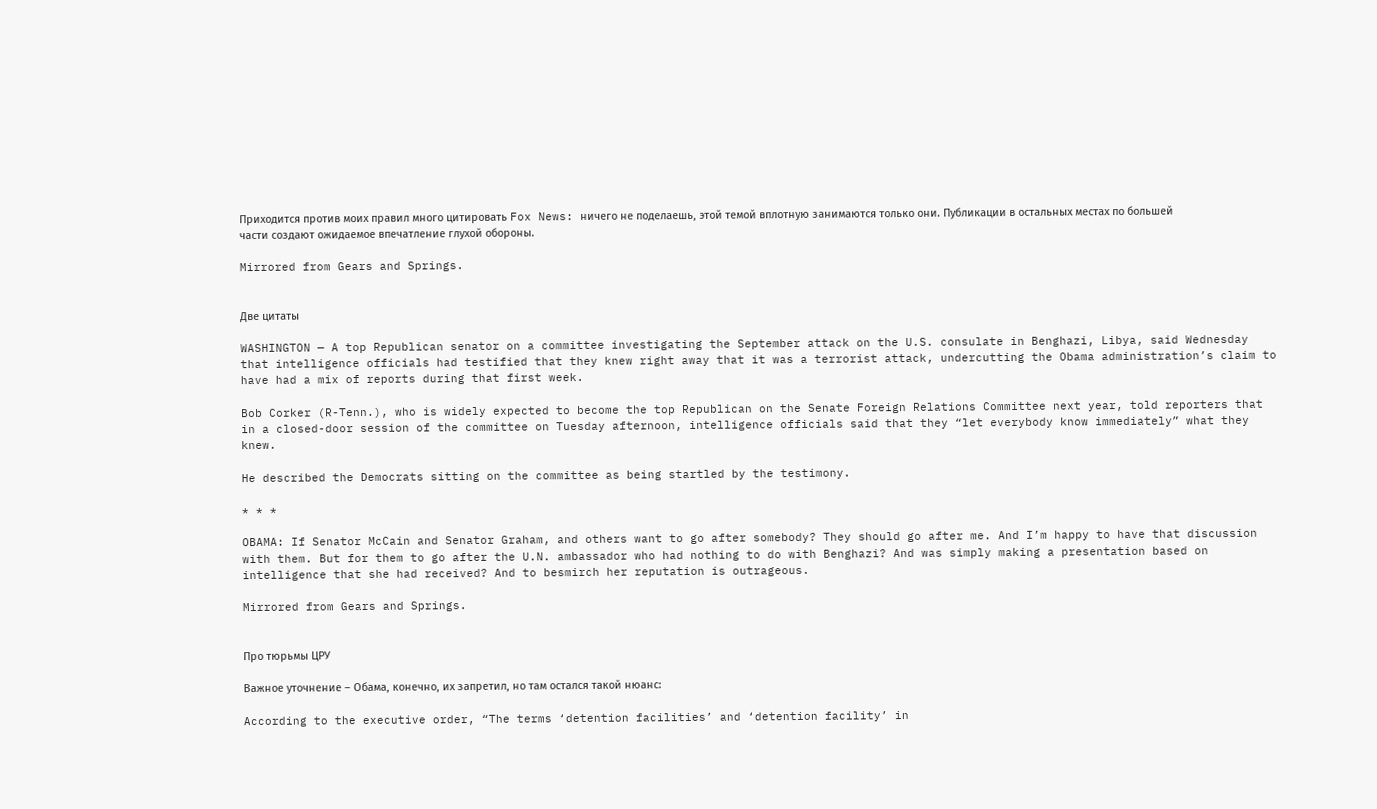Приходится против моих правил много цитировать Fox News: ничего не поделаешь, этой темой вплотную занимаются только они. Публикации в остальных местах по большей части создают ожидаемое впечатление глухой обороны.

Mirrored from Gears and Springs.


Две цитаты

WASHINGTON — A top Republican senator on a committee investigating the September attack on the U.S. consulate in Benghazi, Libya, said Wednesday that intelligence officials had testified that they knew right away that it was a terrorist attack, undercutting the Obama administration’s claim to have had a mix of reports during that first week.

Bob Corker (R-Tenn.), who is widely expected to become the top Republican on the Senate Foreign Relations Committee next year, told reporters that in a closed-door session of the committee on Tuesday afternoon, intelligence officials said that they “let everybody know immediately” what they knew.

He described the Democrats sitting on the committee as being startled by the testimony.

* * *

OBAMA: If Senator McCain and Senator Graham, and others want to go after somebody? They should go after me. And I’m happy to have that discussion with them. But for them to go after the U.N. ambassador who had nothing to do with Benghazi? And was simply making a presentation based on intelligence that she had received? And to besmirch her reputation is outrageous.

Mirrored from Gears and Springs.


Про тюрьмы ЦРУ

Важное уточнение – Обама, конечно, их запретил, но там остался такой нюанс:

According to the executive order, “The terms ‘detention facilities’ and ‘detention facility’ in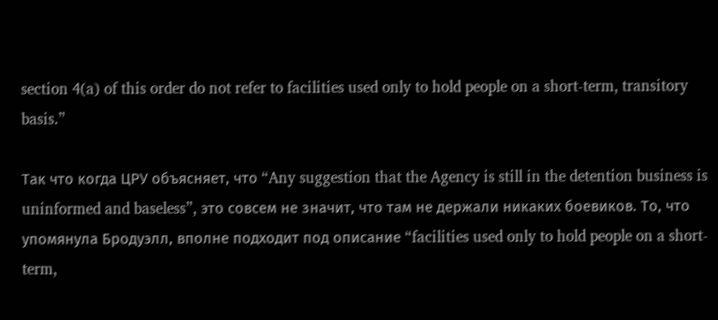section 4(a) of this order do not refer to facilities used only to hold people on a short-term, transitory basis.”

Так что когда ЦРУ объясняет, что “Any suggestion that the Agency is still in the detention business is uninformed and baseless”, это совсем не значит, что там не держали никаких боевиков. То, что упомянула Бродуэлл, вполне подходит под описание “facilities used only to hold people on a short-term,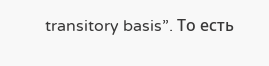transitory basis”. То есть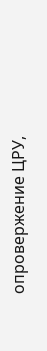опровержение ЦРУ,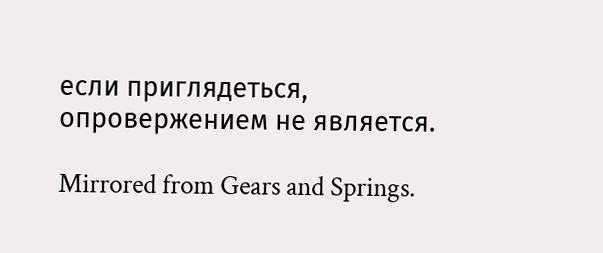если приглядеться, опровержением не является.

Mirrored from Gears and Springs.